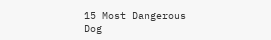15 Most Dangerous Dog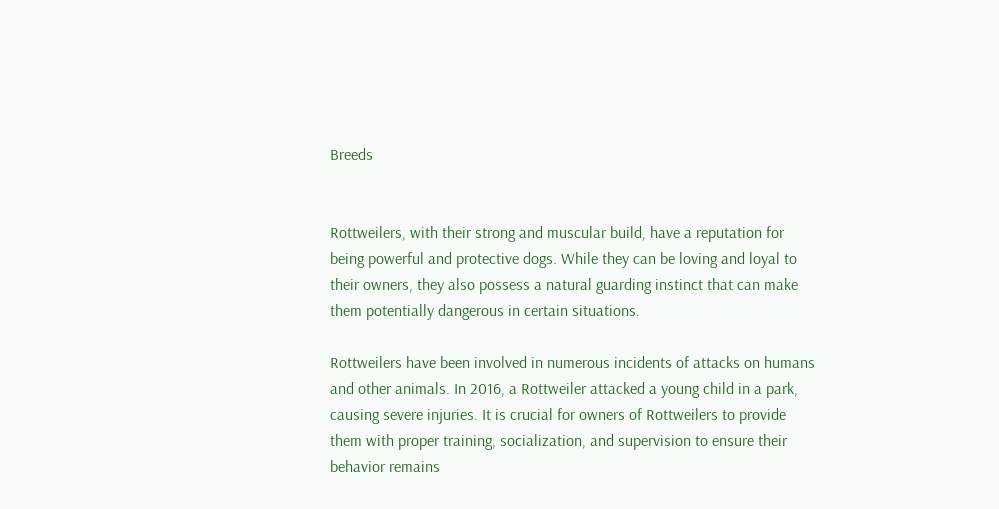Breeds


Rottweilers, with their strong and muscular build, have a reputation for being powerful and protective dogs. While they can be loving and loyal to their owners, they also possess a natural guarding instinct that can make them potentially dangerous in certain situations.

Rottweilers have been involved in numerous incidents of attacks on humans and other animals. In 2016, a Rottweiler attacked a young child in a park, causing severe injuries. It is crucial for owners of Rottweilers to provide them with proper training, socialization, and supervision to ensure their behavior remains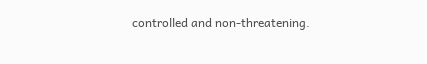controlled and non-threatening.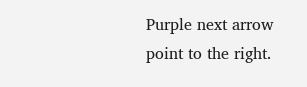Purple next arrow point to the right.